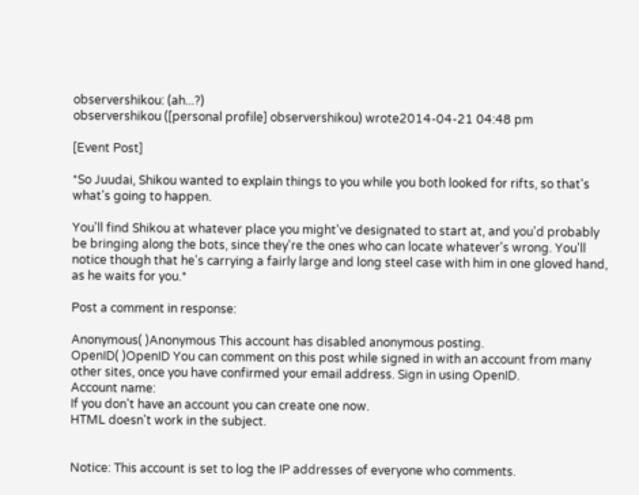observershikou: (ah...?)
observershikou ([personal profile] observershikou) wrote2014-04-21 04:48 pm

[Event Post]

*So Juudai, Shikou wanted to explain things to you while you both looked for rifts, so that's what's going to happen.

You'll find Shikou at whatever place you might've designated to start at, and you'd probably be bringing along the bots, since they're the ones who can locate whatever's wrong. You'll notice though that he's carrying a fairly large and long steel case with him in one gloved hand, as he waits for you.*

Post a comment in response:

Anonymous( )Anonymous This account has disabled anonymous posting.
OpenID( )OpenID You can comment on this post while signed in with an account from many other sites, once you have confirmed your email address. Sign in using OpenID.
Account name:
If you don't have an account you can create one now.
HTML doesn't work in the subject.


Notice: This account is set to log the IP addresses of everyone who comments.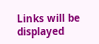Links will be displayed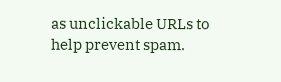as unclickable URLs to help prevent spam.